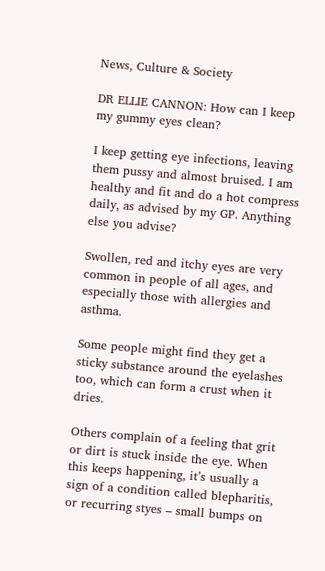News, Culture & Society

DR ELLIE CANNON: How can I keep my gummy eyes clean?

I keep getting eye infections, leaving them pussy and almost bruised. I am healthy and fit and do a hot compress daily, as advised by my GP. Anything else you advise?

Swollen, red and itchy eyes are very common in people of all ages, and especially those with allergies and asthma.

Some people might find they get a sticky substance around the eyelashes too, which can form a crust when it dries.

Others complain of a feeling that grit or dirt is stuck inside the eye. When this keeps happening, it’s usually a sign of a condition called blepharitis, or recurring styes – small bumps on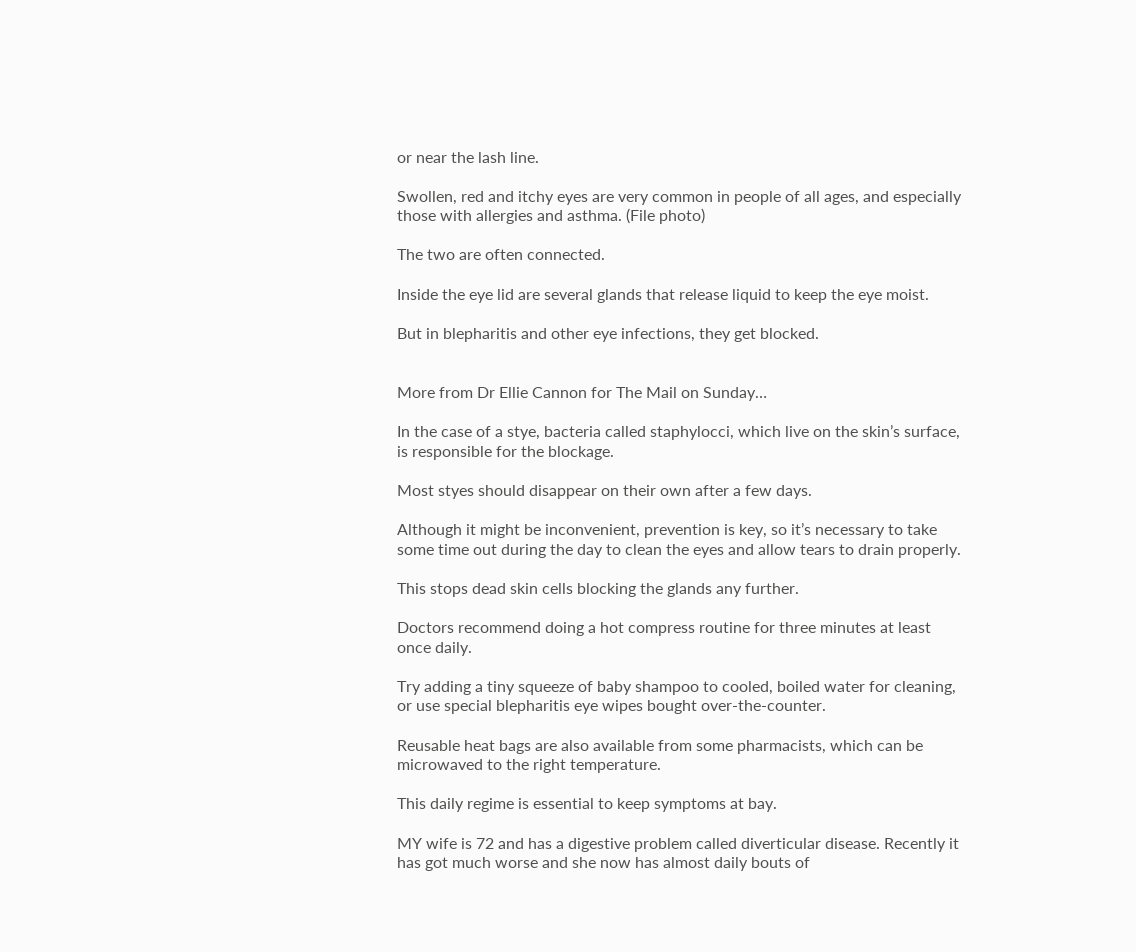or near the lash line.

Swollen, red and itchy eyes are very common in people of all ages, and especially those with allergies and asthma. (File photo)

The two are often connected.

Inside the eye lid are several glands that release liquid to keep the eye moist.

But in blepharitis and other eye infections, they get blocked.


More from Dr Ellie Cannon for The Mail on Sunday…

In the case of a stye, bacteria called staphylocci, which live on the skin’s surface, is responsible for the blockage.

Most styes should disappear on their own after a few days.

Although it might be inconvenient, prevention is key, so it’s necessary to take some time out during the day to clean the eyes and allow tears to drain properly.

This stops dead skin cells blocking the glands any further.

Doctors recommend doing a hot compress routine for three minutes at least once daily.

Try adding a tiny squeeze of baby shampoo to cooled, boiled water for cleaning, or use special blepharitis eye wipes bought over-the-counter.

Reusable heat bags are also available from some pharmacists, which can be microwaved to the right temperature.

This daily regime is essential to keep symptoms at bay.

MY wife is 72 and has a digestive problem called diverticular disease. Recently it has got much worse and she now has almost daily bouts of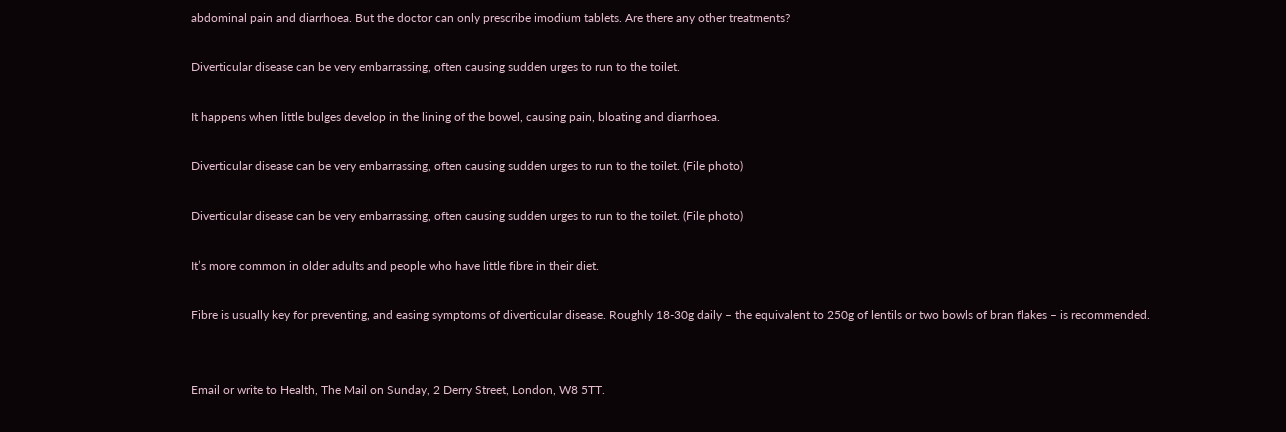abdominal pain and diarrhoea. But the doctor can only prescribe imodium tablets. Are there any other treatments?

Diverticular disease can be very embarrassing, often causing sudden urges to run to the toilet.

It happens when little bulges develop in the lining of the bowel, causing pain, bloating and diarrhoea.

Diverticular disease can be very embarrassing, often causing sudden urges to run to the toilet. (File photo)

Diverticular disease can be very embarrassing, often causing sudden urges to run to the toilet. (File photo)

It’s more common in older adults and people who have little fibre in their diet.

Fibre is usually key for preventing, and easing symptoms of diverticular disease. Roughly 18-30g daily – the equivalent to 250g of lentils or two bowls of bran flakes – is recommended.


Email or write to Health, The Mail on Sunday, 2 Derry Street, London, W8 5TT.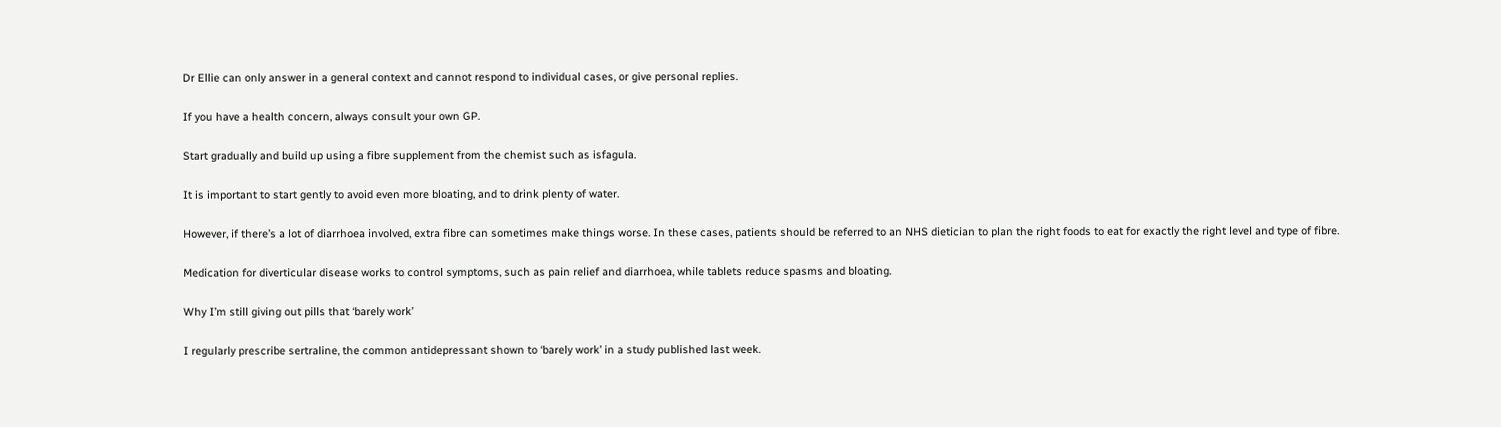Dr Ellie can only answer in a general context and cannot respond to individual cases, or give personal replies.

If you have a health concern, always consult your own GP.

Start gradually and build up using a fibre supplement from the chemist such as isfagula.

It is important to start gently to avoid even more bloating, and to drink plenty of water.

However, if there’s a lot of diarrhoea involved, extra fibre can sometimes make things worse. In these cases, patients should be referred to an NHS dietician to plan the right foods to eat for exactly the right level and type of fibre.

Medication for diverticular disease works to control symptoms, such as pain relief and diarrhoea, while tablets reduce spasms and bloating.

Why I’m still giving out pills that ‘barely work’

I regularly prescribe sertraline, the common antidepressant shown to ‘barely work’ in a study published last week.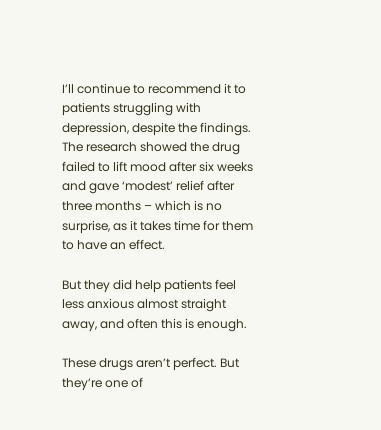I’ll continue to recommend it to patients struggling with depression, despite the findings. The research showed the drug failed to lift mood after six weeks and gave ‘modest’ relief after three months – which is no surprise, as it takes time for them to have an effect.

But they did help patients feel less anxious almost straight away, and often this is enough.

These drugs aren’t perfect. But they’re one of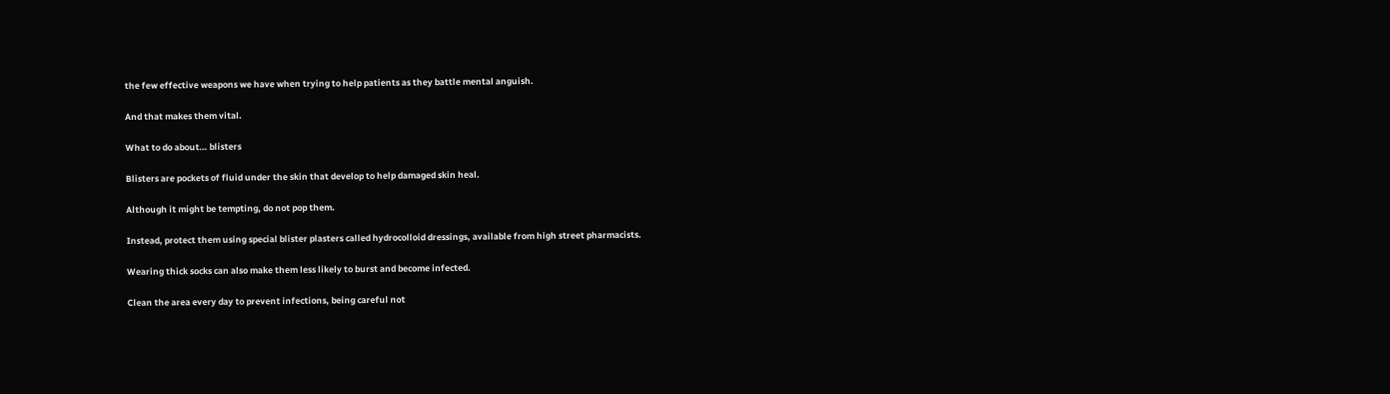the few effective weapons we have when trying to help patients as they battle mental anguish.

And that makes them vital.

What to do about… blisters

Blisters are pockets of fluid under the skin that develop to help damaged skin heal.

Although it might be tempting, do not pop them.

Instead, protect them using special blister plasters called hydrocolloid dressings, available from high street pharmacists.

Wearing thick socks can also make them less likely to burst and become infected.

Clean the area every day to prevent infections, being careful not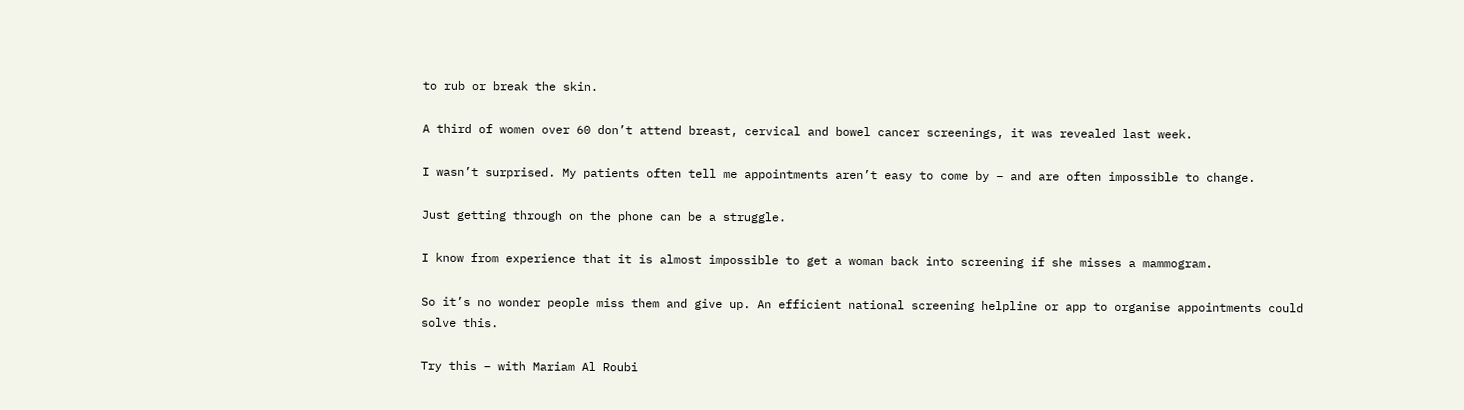to rub or break the skin.

A third of women over 60 don’t attend breast, cervical and bowel cancer screenings, it was revealed last week.

I wasn’t surprised. My patients often tell me appointments aren’t easy to come by – and are often impossible to change.

Just getting through on the phone can be a struggle.

I know from experience that it is almost impossible to get a woman back into screening if she misses a mammogram.

So it’s no wonder people miss them and give up. An efficient national screening helpline or app to organise appointments could solve this.

Try this – with Mariam Al Roubi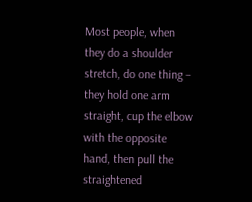Most people, when they do a shoulder stretch, do one thing – they hold one arm straight, cup the elbow with the opposite hand, then pull the straightened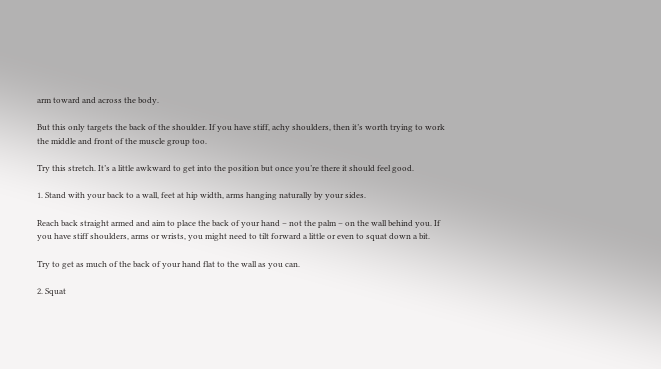arm toward and across the body.

But this only targets the back of the shoulder. If you have stiff, achy shoulders, then it’s worth trying to work the middle and front of the muscle group too.

Try this stretch. It’s a little awkward to get into the position but once you’re there it should feel good.

1. Stand with your back to a wall, feet at hip width, arms hanging naturally by your sides.

Reach back straight armed and aim to place the back of your hand – not the palm – on the wall behind you. If you have stiff shoulders, arms or wrists, you might need to tilt forward a little or even to squat down a bit.

Try to get as much of the back of your hand flat to the wall as you can.

2. Squat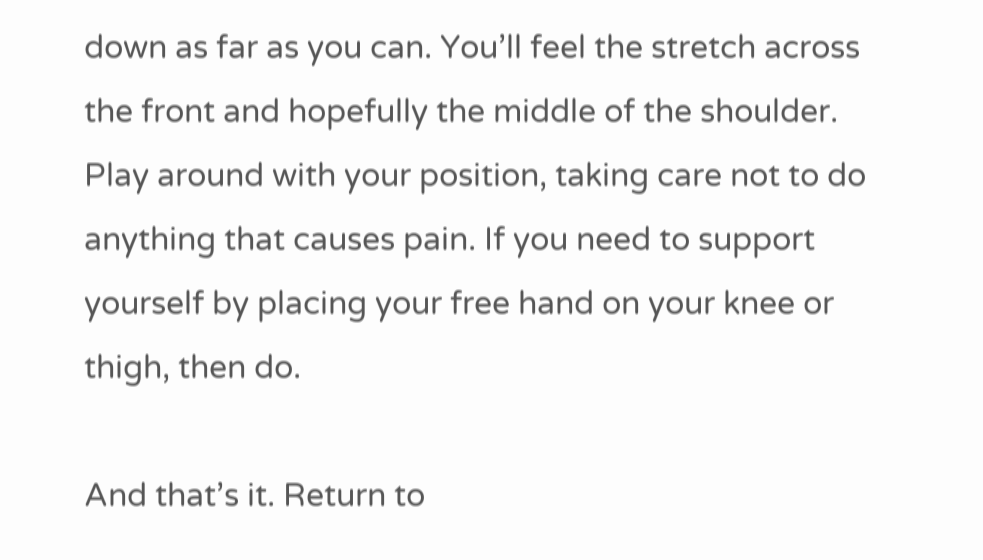down as far as you can. You’ll feel the stretch across the front and hopefully the middle of the shoulder. Play around with your position, taking care not to do anything that causes pain. If you need to support yourself by placing your free hand on your knee or thigh, then do.

And that’s it. Return to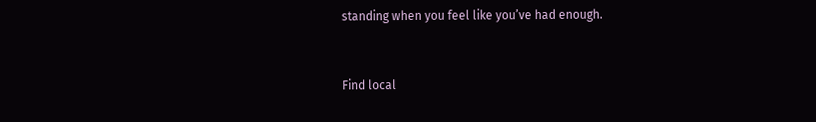standing when you feel like you’ve had enough.


Find local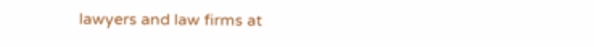lawyers and law firms at